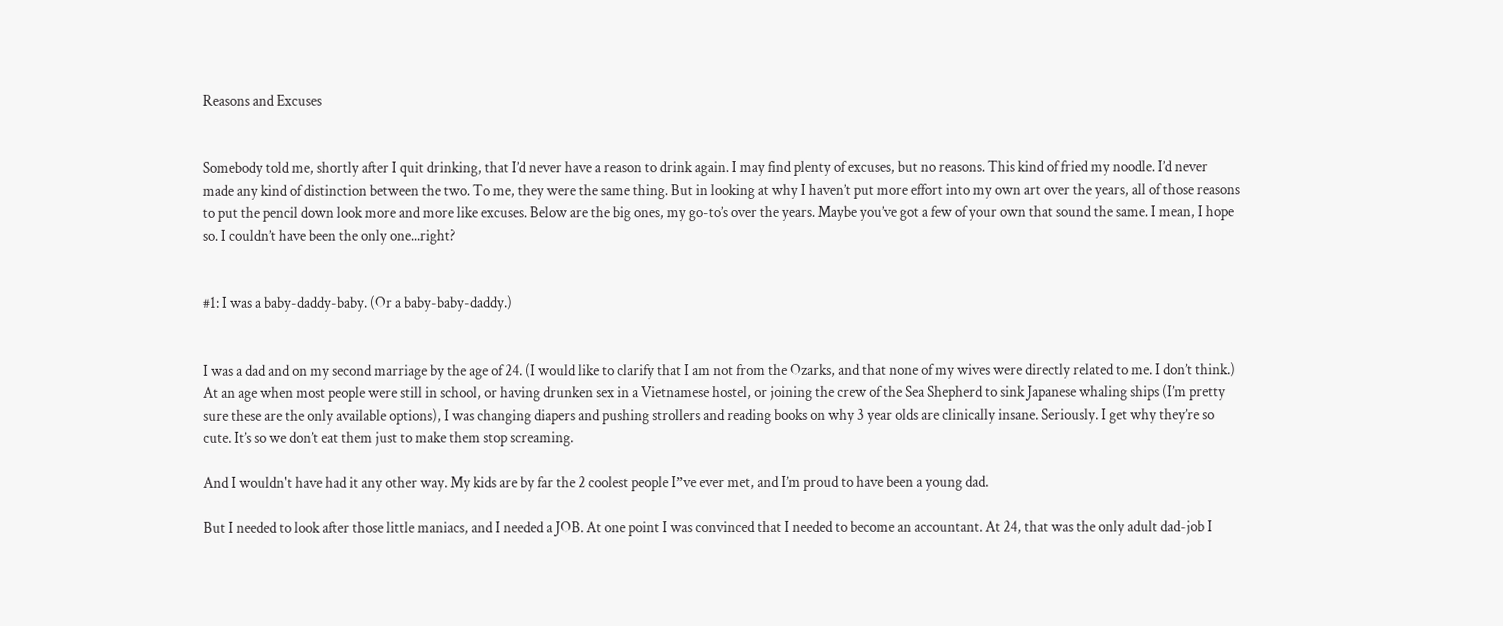Reasons and Excuses


Somebody told me, shortly after I quit drinking, that I’d never have a reason to drink again. I may find plenty of excuses, but no reasons. This kind of fried my noodle. I’d never made any kind of distinction between the two. To me, they were the same thing. But in looking at why I haven’t put more effort into my own art over the years, all of those reasons to put the pencil down look more and more like excuses. Below are the big ones, my go-to’s over the years. Maybe you’ve got a few of your own that sound the same. I mean, I hope so. I couldn’t have been the only one...right?


#1: I was a baby-daddy-baby. (Or a baby-baby-daddy.)


I was a dad and on my second marriage by the age of 24. (I would like to clarify that I am not from the Ozarks, and that none of my wives were directly related to me. I don’t think.) At an age when most people were still in school, or having drunken sex in a Vietnamese hostel, or joining the crew of the Sea Shepherd to sink Japanese whaling ships (I’m pretty sure these are the only available options), I was changing diapers and pushing strollers and reading books on why 3 year olds are clinically insane. Seriously. I get why they’re so cute. It’s so we don’t eat them just to make them stop screaming.

And I wouldn't have had it any other way. My kids are by far the 2 coolest people I”ve ever met, and I’m proud to have been a young dad.

But I needed to look after those little maniacs, and I needed a JOB. At one point I was convinced that I needed to become an accountant. At 24, that was the only adult dad-job I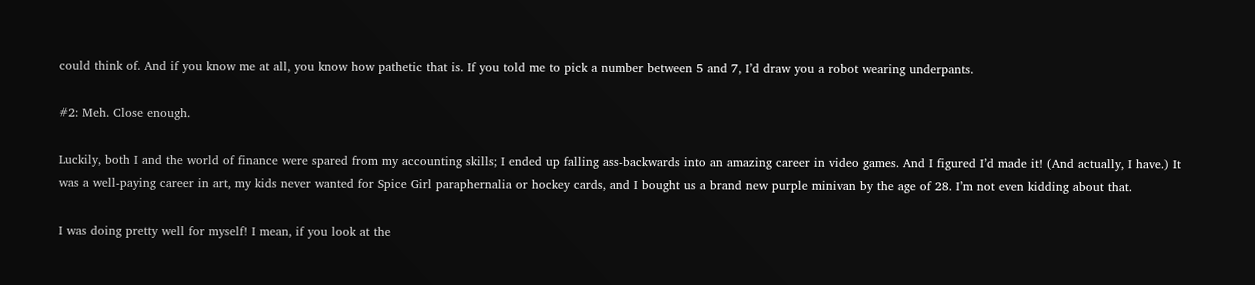could think of. And if you know me at all, you know how pathetic that is. If you told me to pick a number between 5 and 7, I’d draw you a robot wearing underpants.

#2: Meh. Close enough.

Luckily, both I and the world of finance were spared from my accounting skills; I ended up falling ass-backwards into an amazing career in video games. And I figured I’d made it! (And actually, I have.) It was a well-paying career in art, my kids never wanted for Spice Girl paraphernalia or hockey cards, and I bought us a brand new purple minivan by the age of 28. I’m not even kidding about that.

I was doing pretty well for myself! I mean, if you look at the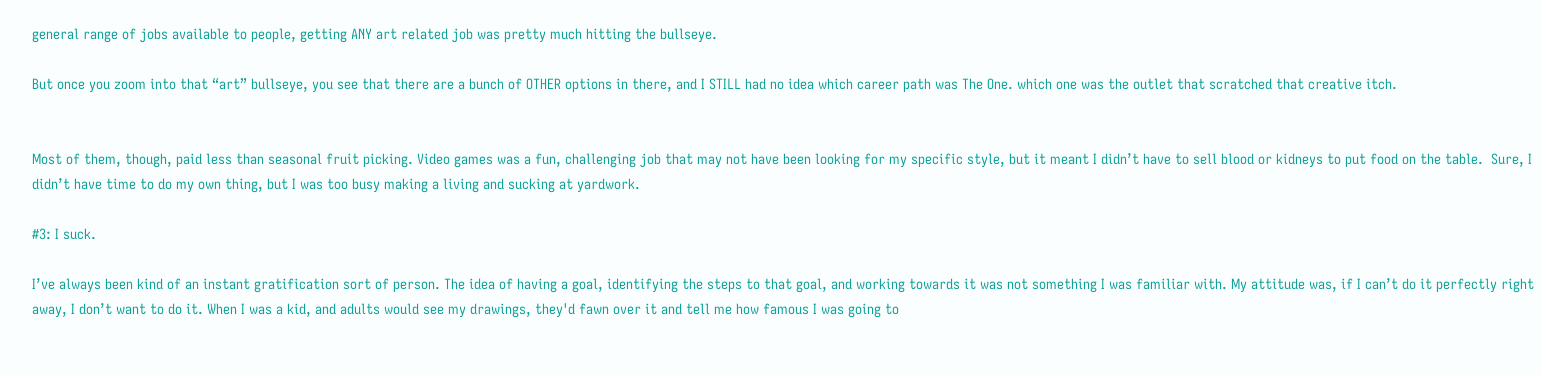general range of jobs available to people, getting ANY art related job was pretty much hitting the bullseye.

But once you zoom into that “art” bullseye, you see that there are a bunch of OTHER options in there, and I STILL had no idea which career path was The One. which one was the outlet that scratched that creative itch.


Most of them, though, paid less than seasonal fruit picking. Video games was a fun, challenging job that may not have been looking for my specific style, but it meant I didn’t have to sell blood or kidneys to put food on the table.  Sure, I didn’t have time to do my own thing, but I was too busy making a living and sucking at yardwork.

#3: I suck.

I’ve always been kind of an instant gratification sort of person. The idea of having a goal, identifying the steps to that goal, and working towards it was not something I was familiar with. My attitude was, if I can’t do it perfectly right away, I don’t want to do it. When I was a kid, and adults would see my drawings, they'd fawn over it and tell me how famous I was going to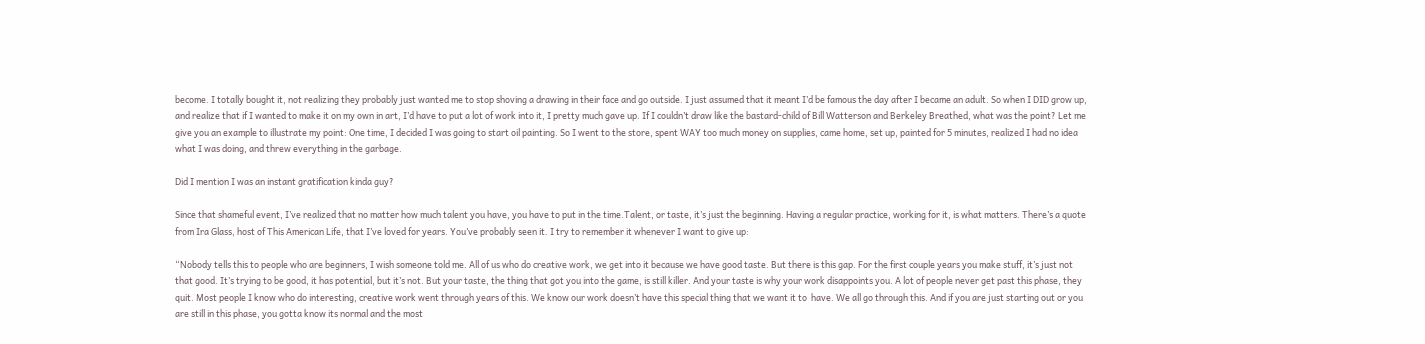become. I totally bought it, not realizing they probably just wanted me to stop shoving a drawing in their face and go outside. I just assumed that it meant I’d be famous the day after I became an adult. So when I DID grow up, and realize that if I wanted to make it on my own in art, I’d have to put a lot of work into it, I pretty much gave up. If I couldn’t draw like the bastard-child of Bill Watterson and Berkeley Breathed, what was the point? Let me give you an example to illustrate my point: One time, I decided I was going to start oil painting. So I went to the store, spent WAY too much money on supplies, came home, set up, painted for 5 minutes, realized I had no idea what I was doing, and threw everything in the garbage.

Did I mention I was an instant gratification kinda guy?

Since that shameful event, I’ve realized that no matter how much talent you have, you have to put in the time.Talent, or taste, it’s just the beginning. Having a regular practice, working for it, is what matters. There’s a quote from Ira Glass, host of This American Life, that I’ve loved for years. You’ve probably seen it. I try to remember it whenever I want to give up:

“Nobody tells this to people who are beginners, I wish someone told me. All of us who do creative work, we get into it because we have good taste. But there is this gap. For the first couple years you make stuff, it’s just not that good. It’s trying to be good, it has potential, but it’s not. But your taste, the thing that got you into the game, is still killer. And your taste is why your work disappoints you. A lot of people never get past this phase, they quit. Most people I know who do interesting, creative work went through years of this. We know our work doesn’t have this special thing that we want it to  have. We all go through this. And if you are just starting out or you are still in this phase, you gotta know its normal and the most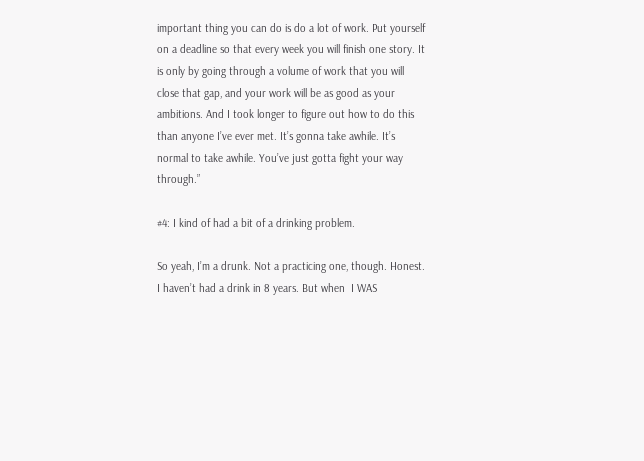important thing you can do is do a lot of work. Put yourself on a deadline so that every week you will finish one story. It is only by going through a volume of work that you will close that gap, and your work will be as good as your ambitions. And I took longer to figure out how to do this than anyone I’ve ever met. It’s gonna take awhile. It’s normal to take awhile. You’ve just gotta fight your way through.”

#4: I kind of had a bit of a drinking problem.

So yeah, I’m a drunk. Not a practicing one, though. Honest. I haven’t had a drink in 8 years. But when  I WAS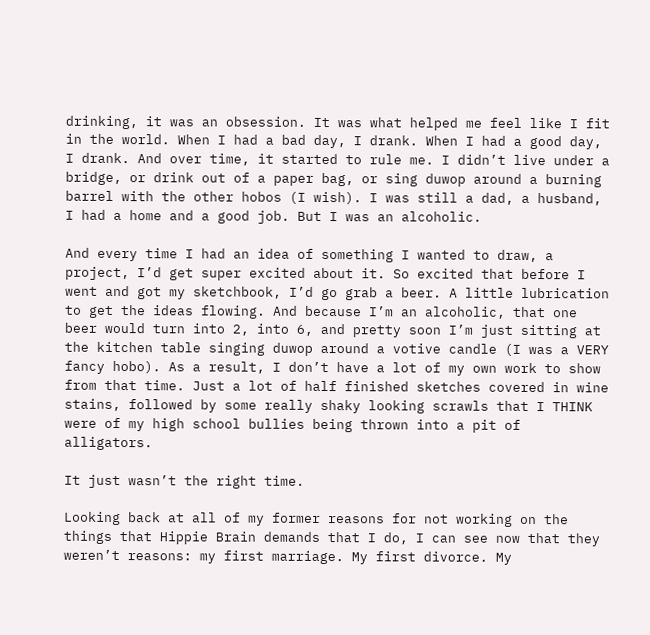drinking, it was an obsession. It was what helped me feel like I fit in the world. When I had a bad day, I drank. When I had a good day, I drank. And over time, it started to rule me. I didn’t live under a bridge, or drink out of a paper bag, or sing duwop around a burning barrel with the other hobos (I wish). I was still a dad, a husband, I had a home and a good job. But I was an alcoholic.

And every time I had an idea of something I wanted to draw, a project, I’d get super excited about it. So excited that before I went and got my sketchbook, I’d go grab a beer. A little lubrication to get the ideas flowing. And because I’m an alcoholic, that one beer would turn into 2, into 6, and pretty soon I’m just sitting at the kitchen table singing duwop around a votive candle (I was a VERY fancy hobo). As a result, I don’t have a lot of my own work to show from that time. Just a lot of half finished sketches covered in wine stains, followed by some really shaky looking scrawls that I THINK were of my high school bullies being thrown into a pit of alligators.

It just wasn’t the right time.

Looking back at all of my former reasons for not working on the things that Hippie Brain demands that I do, I can see now that they weren’t reasons: my first marriage. My first divorce. My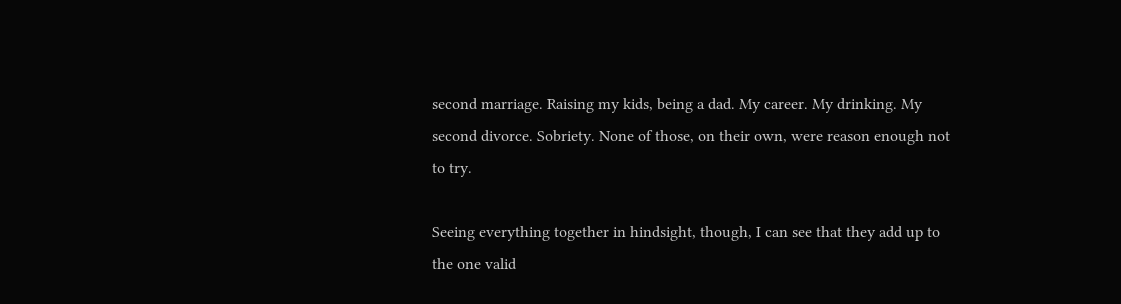second marriage. Raising my kids, being a dad. My career. My drinking. My second divorce. Sobriety. None of those, on their own, were reason enough not to try.

Seeing everything together in hindsight, though, I can see that they add up to the one valid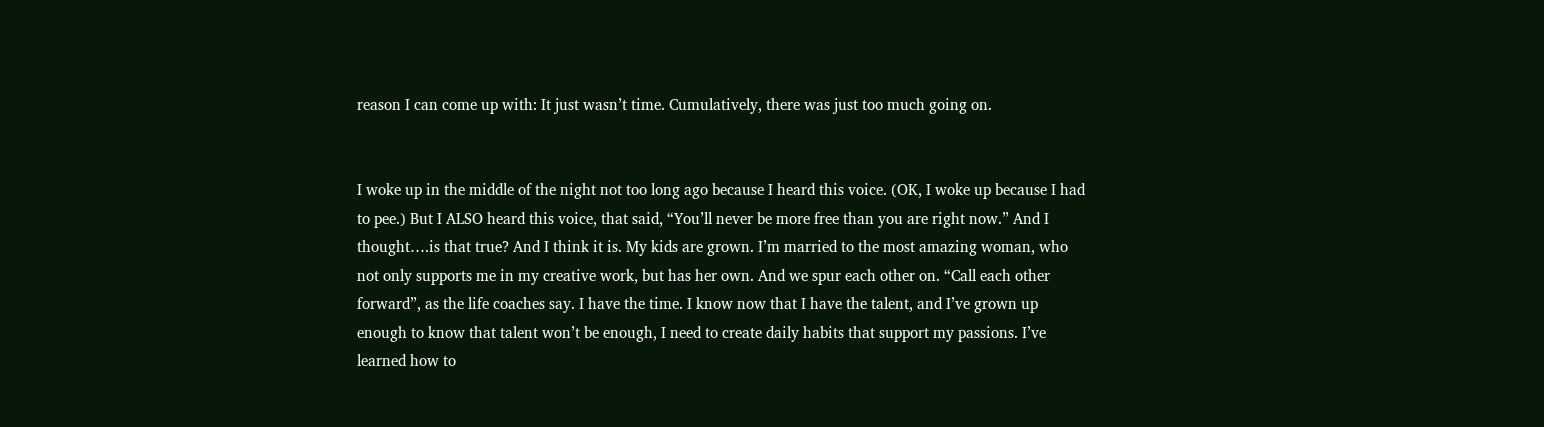reason I can come up with: It just wasn’t time. Cumulatively, there was just too much going on.


I woke up in the middle of the night not too long ago because I heard this voice. (OK, I woke up because I had to pee.) But I ALSO heard this voice, that said, “You’ll never be more free than you are right now.” And I thought….is that true? And I think it is. My kids are grown. I’m married to the most amazing woman, who not only supports me in my creative work, but has her own. And we spur each other on. “Call each other forward”, as the life coaches say. I have the time. I know now that I have the talent, and I’ve grown up enough to know that talent won’t be enough, I need to create daily habits that support my passions. I’ve learned how to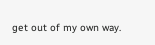get out of my own way.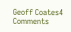Geoff Coates4 Comments